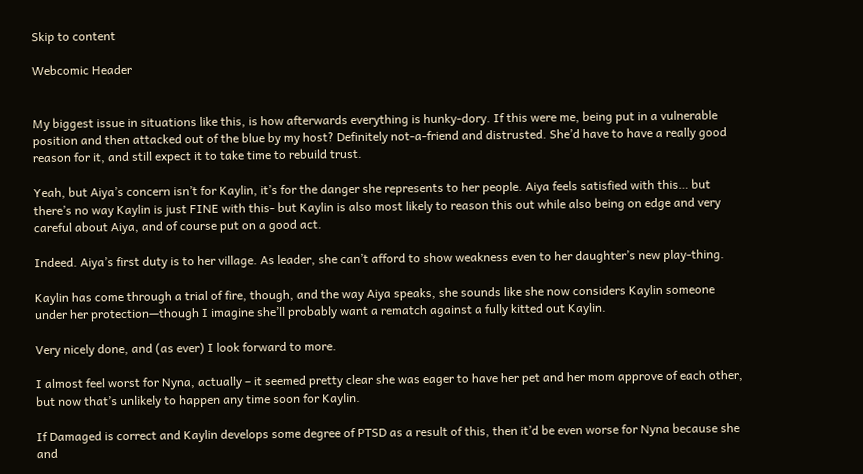Skip to content

Webcomic Header


My biggest issue in situations like this, is how afterwards everything is hunky-dory. If this were me, being put in a vulnerable position and then attacked out of the blue by my host? Definitely not-a-friend and distrusted. She’d have to have a really good reason for it, and still expect it to take time to rebuild trust.

Yeah, but Aiya’s concern isn’t for Kaylin, it’s for the danger she represents to her people. Aiya feels satisfied with this… but there’s no way Kaylin is just FINE with this- but Kaylin is also most likely to reason this out while also being on edge and very careful about Aiya, and of course put on a good act.

Indeed. Aiya’s first duty is to her village. As leader, she can’t afford to show weakness even to her daughter’s new play-thing.

Kaylin has come through a trial of fire, though, and the way Aiya speaks, she sounds like she now considers Kaylin someone under her protection—though I imagine she’ll probably want a rematch against a fully kitted out Kaylin.

Very nicely done, and (as ever) I look forward to more.

I almost feel worst for Nyna, actually – it seemed pretty clear she was eager to have her pet and her mom approve of each other, but now that’s unlikely to happen any time soon for Kaylin.

If Damaged is correct and Kaylin develops some degree of PTSD as a result of this, then it’d be even worse for Nyna because she and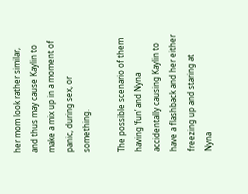her mom look rather similar, and thus may cause Kaylin to make a mix up in a moment of panic, during sex, or something.

The possible scenario of them having ‘fun’ and Nyna accidentally causing Kaylin to have a flashback and her either freezing up and staring at Nyna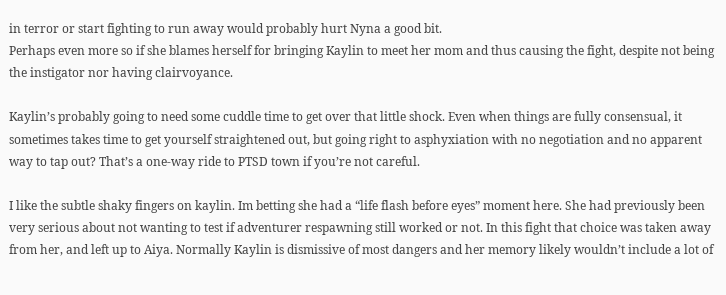in terror or start fighting to run away would probably hurt Nyna a good bit.
Perhaps even more so if she blames herself for bringing Kaylin to meet her mom and thus causing the fight, despite not being the instigator nor having clairvoyance.

Kaylin’s probably going to need some cuddle time to get over that little shock. Even when things are fully consensual, it sometimes takes time to get yourself straightened out, but going right to asphyxiation with no negotiation and no apparent way to tap out? That’s a one-way ride to PTSD town if you’re not careful.

I like the subtle shaky fingers on kaylin. Im betting she had a “life flash before eyes” moment here. She had previously been very serious about not wanting to test if adventurer respawning still worked or not. In this fight that choice was taken away from her, and left up to Aiya. Normally Kaylin is dismissive of most dangers and her memory likely wouldn’t include a lot of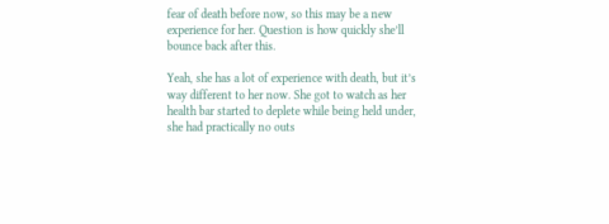fear of death before now, so this may be a new experience for her. Question is how quickly she’ll bounce back after this.

Yeah, she has a lot of experience with death, but it’s way different to her now. She got to watch as her health bar started to deplete while being held under, she had practically no outs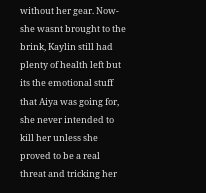without her gear. Now- she wasnt brought to the brink, Kaylin still had plenty of health left but its the emotional stuff that Aiya was going for, she never intended to kill her unless she proved to be a real threat and tricking her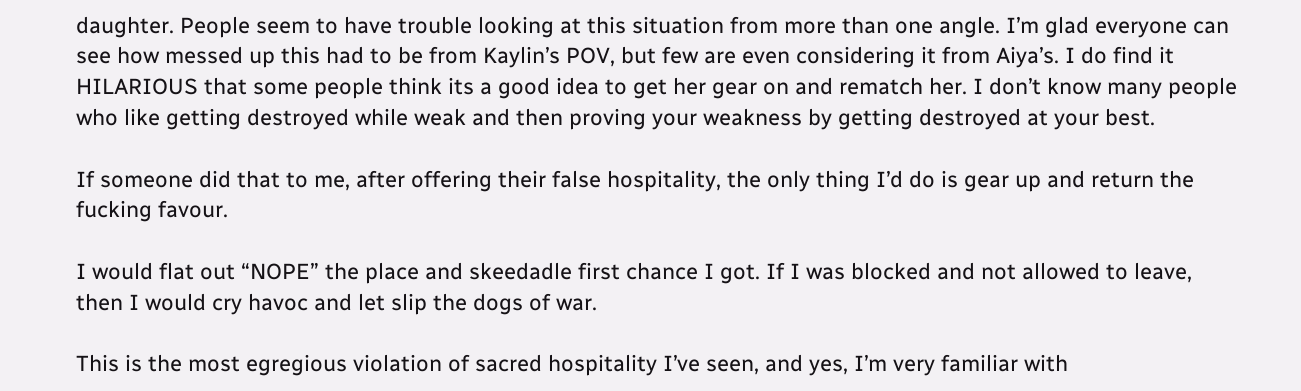daughter. People seem to have trouble looking at this situation from more than one angle. I’m glad everyone can see how messed up this had to be from Kaylin’s POV, but few are even considering it from Aiya’s. I do find it HILARIOUS that some people think its a good idea to get her gear on and rematch her. I don’t know many people who like getting destroyed while weak and then proving your weakness by getting destroyed at your best.

If someone did that to me, after offering their false hospitality, the only thing I’d do is gear up and return the fucking favour.

I would flat out “NOPE” the place and skeedadle first chance I got. If I was blocked and not allowed to leave, then I would cry havoc and let slip the dogs of war.

This is the most egregious violation of sacred hospitality I’ve seen, and yes, I’m very familiar with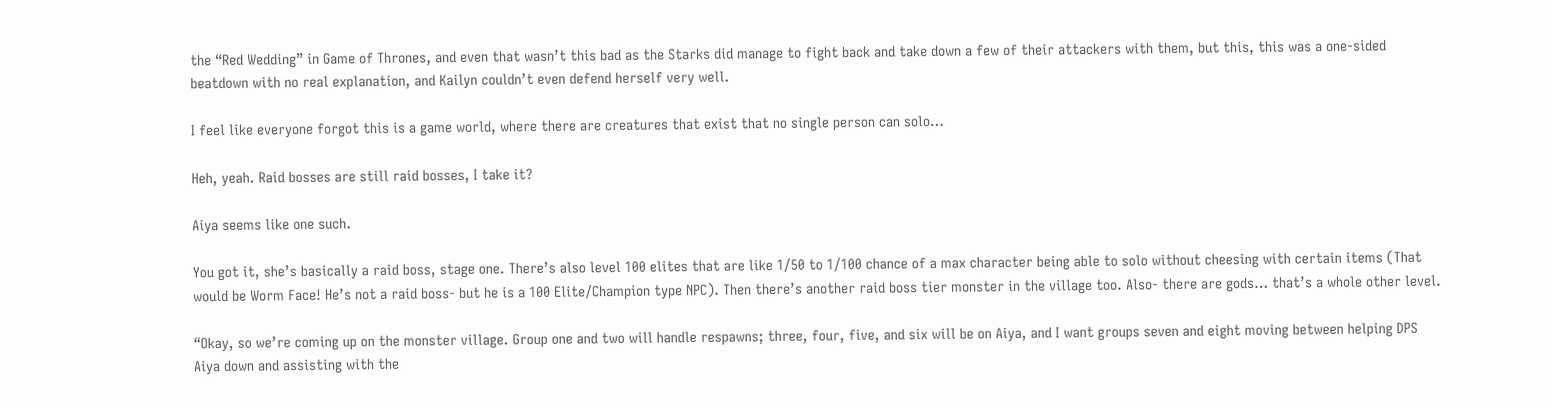the “Red Wedding” in Game of Thrones, and even that wasn’t this bad as the Starks did manage to fight back and take down a few of their attackers with them, but this, this was a one-sided beatdown with no real explanation, and Kailyn couldn’t even defend herself very well.

I feel like everyone forgot this is a game world, where there are creatures that exist that no single person can solo…

Heh, yeah. Raid bosses are still raid bosses, I take it?

Aiya seems like one such.

You got it, she’s basically a raid boss, stage one. There’s also level 100 elites that are like 1/50 to 1/100 chance of a max character being able to solo without cheesing with certain items (That would be Worm Face! He’s not a raid boss- but he is a 100 Elite/Champion type NPC). Then there’s another raid boss tier monster in the village too. Also- there are gods… that’s a whole other level.

“Okay, so we’re coming up on the monster village. Group one and two will handle respawns; three, four, five, and six will be on Aiya, and I want groups seven and eight moving between helping DPS Aiya down and assisting with the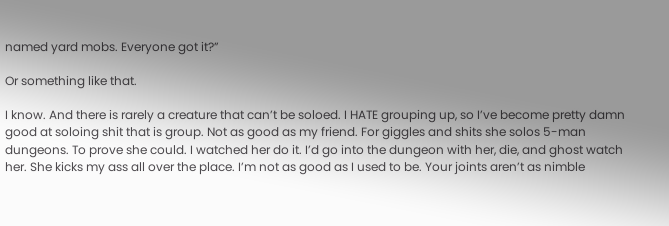named yard mobs. Everyone got it?”

Or something like that.

I know. And there is rarely a creature that can’t be soloed. I HATE grouping up, so I’ve become pretty damn good at soloing shit that is group. Not as good as my friend. For giggles and shits she solos 5-man dungeons. To prove she could. I watched her do it. I’d go into the dungeon with her, die, and ghost watch her. She kicks my ass all over the place. I’m not as good as I used to be. Your joints aren’t as nimble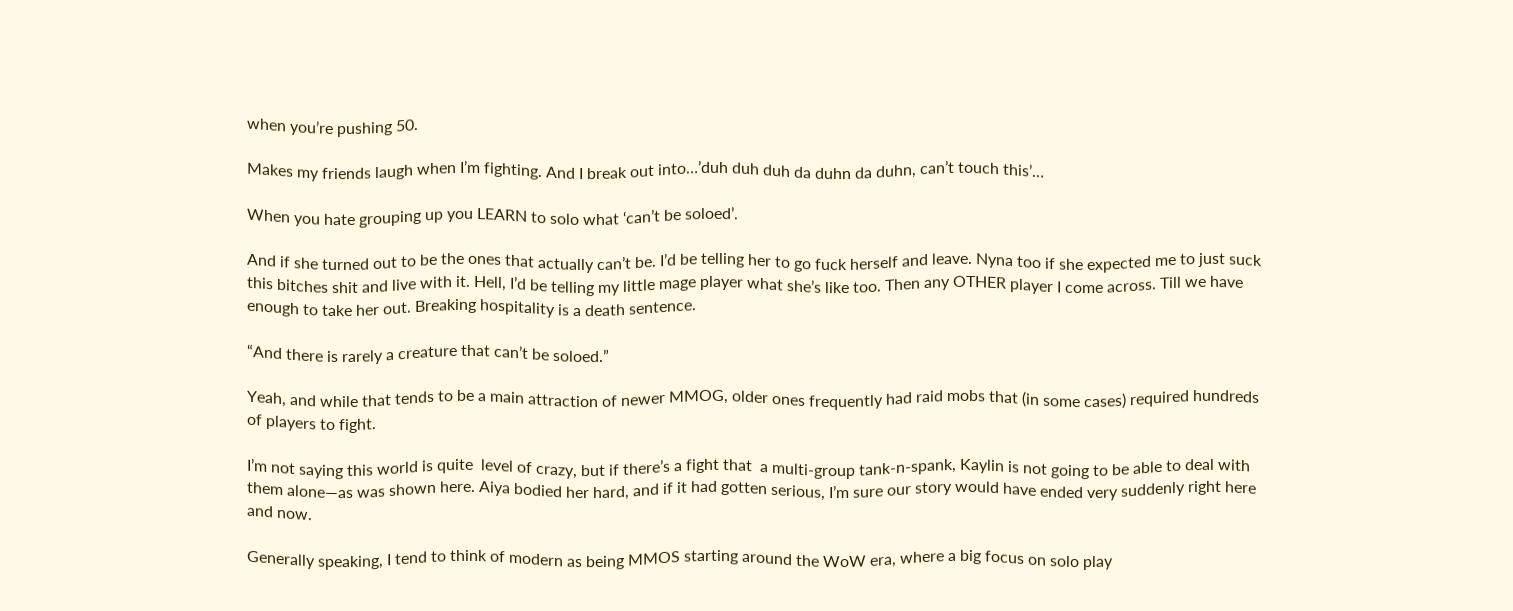when you’re pushing 50.

Makes my friends laugh when I’m fighting. And I break out into…’duh duh duh da duhn da duhn, can’t touch this’…

When you hate grouping up you LEARN to solo what ‘can’t be soloed’.

And if she turned out to be the ones that actually can’t be. I’d be telling her to go fuck herself and leave. Nyna too if she expected me to just suck this bitches shit and live with it. Hell, I’d be telling my little mage player what she’s like too. Then any OTHER player I come across. Till we have enough to take her out. Breaking hospitality is a death sentence.

“And there is rarely a creature that can’t be soloed.”

Yeah, and while that tends to be a main attraction of newer MMOG, older ones frequently had raid mobs that (in some cases) required hundreds of players to fight.

I’m not saying this world is quite  level of crazy, but if there’s a fight that  a multi-group tank-n-spank, Kaylin is not going to be able to deal with them alone—as was shown here. Aiya bodied her hard, and if it had gotten serious, I’m sure our story would have ended very suddenly right here and now.

Generally speaking, I tend to think of modern as being MMOS starting around the WoW era, where a big focus on solo play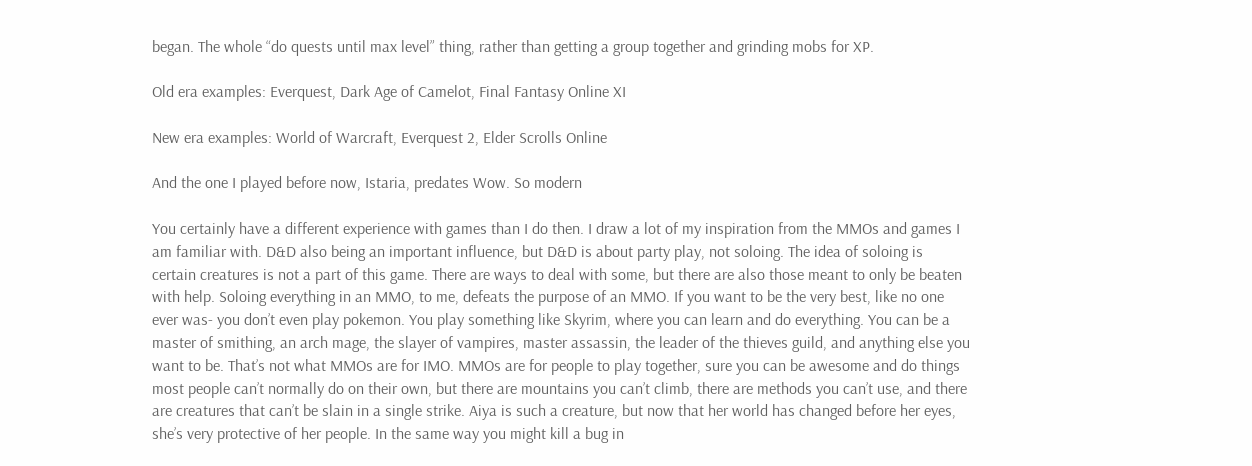began. The whole “do quests until max level” thing, rather than getting a group together and grinding mobs for XP.

Old era examples: Everquest, Dark Age of Camelot, Final Fantasy Online XI

New era examples: World of Warcraft, Everquest 2, Elder Scrolls Online

And the one I played before now, Istaria, predates Wow. So modern

You certainly have a different experience with games than I do then. I draw a lot of my inspiration from the MMOs and games I am familiar with. D&D also being an important influence, but D&D is about party play, not soloing. The idea of soloing is certain creatures is not a part of this game. There are ways to deal with some, but there are also those meant to only be beaten with help. Soloing everything in an MMO, to me, defeats the purpose of an MMO. If you want to be the very best, like no one ever was- you don’t even play pokemon. You play something like Skyrim, where you can learn and do everything. You can be a master of smithing, an arch mage, the slayer of vampires, master assassin, the leader of the thieves guild, and anything else you want to be. That’s not what MMOs are for IMO. MMOs are for people to play together, sure you can be awesome and do things most people can’t normally do on their own, but there are mountains you can’t climb, there are methods you can’t use, and there are creatures that can’t be slain in a single strike. Aiya is such a creature, but now that her world has changed before her eyes, she’s very protective of her people. In the same way you might kill a bug in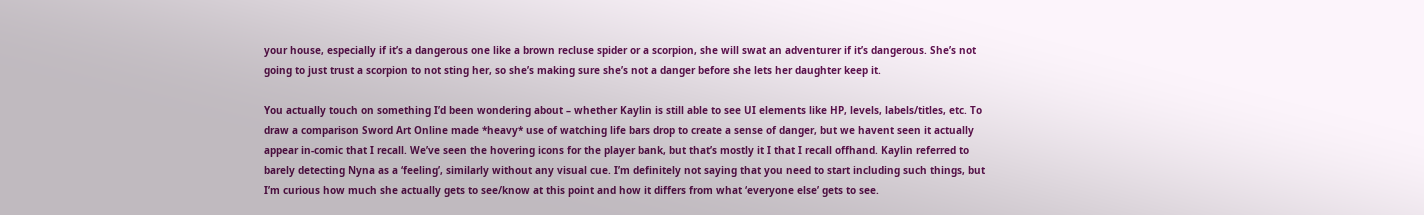your house, especially if it’s a dangerous one like a brown recluse spider or a scorpion, she will swat an adventurer if it’s dangerous. She’s not going to just trust a scorpion to not sting her, so she’s making sure she’s not a danger before she lets her daughter keep it.

You actually touch on something I’d been wondering about – whether Kaylin is still able to see UI elements like HP, levels, labels/titles, etc. To draw a comparison Sword Art Online made *heavy* use of watching life bars drop to create a sense of danger, but we havent seen it actually appear in-comic that I recall. We’ve seen the hovering icons for the player bank, but that’s mostly it I that I recall offhand. Kaylin referred to barely detecting Nyna as a ‘feeling’, similarly without any visual cue. I’m definitely not saying that you need to start including such things, but I’m curious how much she actually gets to see/know at this point and how it differs from what ‘everyone else’ gets to see.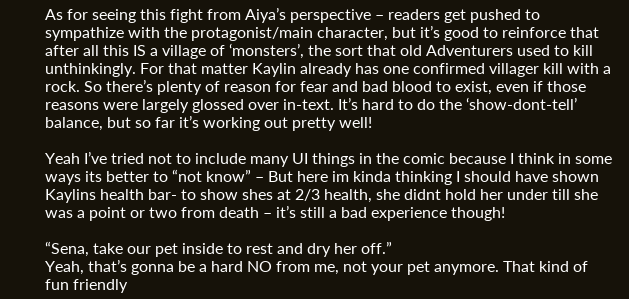As for seeing this fight from Aiya’s perspective – readers get pushed to sympathize with the protagonist/main character, but it’s good to reinforce that after all this IS a village of ‘monsters’, the sort that old Adventurers used to kill unthinkingly. For that matter Kaylin already has one confirmed villager kill with a rock. So there’s plenty of reason for fear and bad blood to exist, even if those reasons were largely glossed over in-text. It’s hard to do the ‘show-dont-tell’ balance, but so far it’s working out pretty well!

Yeah I’ve tried not to include many UI things in the comic because I think in some ways its better to “not know” – But here im kinda thinking I should have shown Kaylins health bar- to show shes at 2/3 health, she didnt hold her under till she was a point or two from death – it’s still a bad experience though!

“Sena, take our pet inside to rest and dry her off.”
Yeah, that’s gonna be a hard NO from me, not your pet anymore. That kind of fun friendly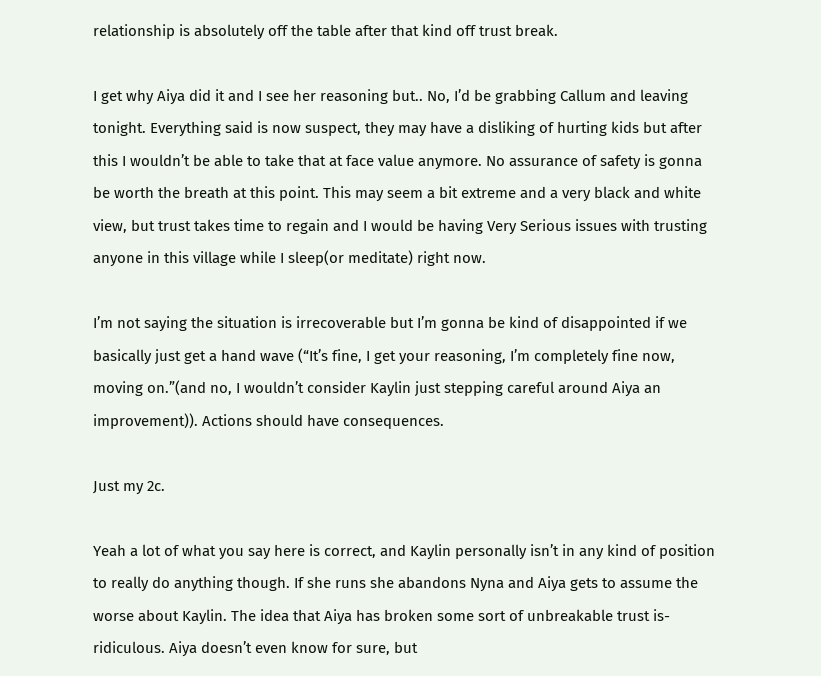relationship is absolutely off the table after that kind off trust break.

I get why Aiya did it and I see her reasoning but.. No, I’d be grabbing Callum and leaving tonight. Everything said is now suspect, they may have a disliking of hurting kids but after this I wouldn’t be able to take that at face value anymore. No assurance of safety is gonna be worth the breath at this point. This may seem a bit extreme and a very black and white view, but trust takes time to regain and I would be having Very Serious issues with trusting anyone in this village while I sleep(or meditate) right now.

I’m not saying the situation is irrecoverable but I’m gonna be kind of disappointed if we basically just get a hand wave (“It’s fine, I get your reasoning, I’m completely fine now, moving on.”(and no, I wouldn’t consider Kaylin just stepping careful around Aiya an improvement)). Actions should have consequences.

Just my 2c.

Yeah a lot of what you say here is correct, and Kaylin personally isn’t in any kind of position to really do anything though. If she runs she abandons Nyna and Aiya gets to assume the worse about Kaylin. The idea that Aiya has broken some sort of unbreakable trust is- ridiculous. Aiya doesn’t even know for sure, but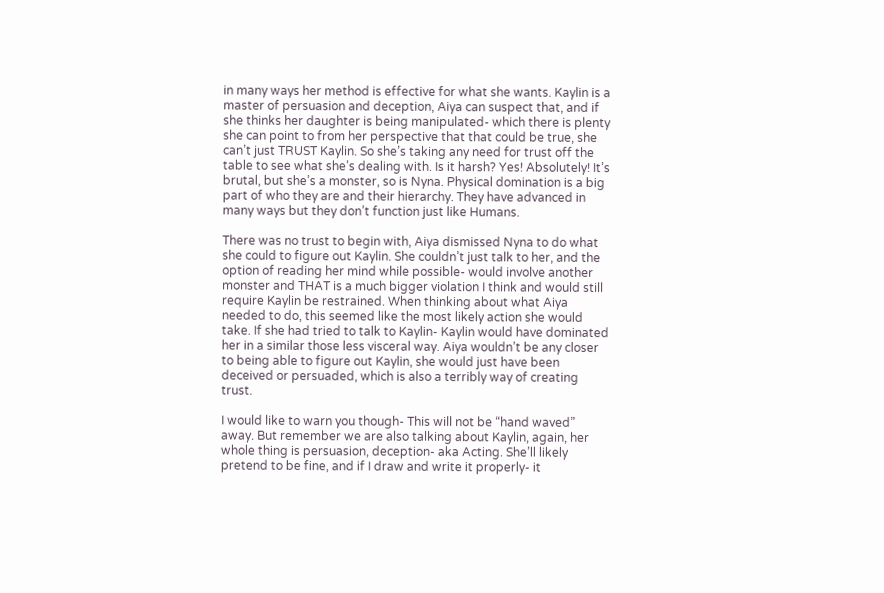in many ways her method is effective for what she wants. Kaylin is a master of persuasion and deception, Aiya can suspect that, and if she thinks her daughter is being manipulated- which there is plenty she can point to from her perspective that that could be true, she can’t just TRUST Kaylin. So she’s taking any need for trust off the table to see what she’s dealing with. Is it harsh? Yes! Absolutely! It’s brutal, but she’s a monster, so is Nyna. Physical domination is a big part of who they are and their hierarchy. They have advanced in many ways but they don’t function just like Humans.

There was no trust to begin with, Aiya dismissed Nyna to do what she could to figure out Kaylin. She couldn’t just talk to her, and the option of reading her mind while possible- would involve another monster and THAT is a much bigger violation I think and would still require Kaylin be restrained. When thinking about what Aiya needed to do, this seemed like the most likely action she would take. If she had tried to talk to Kaylin- Kaylin would have dominated her in a similar those less visceral way. Aiya wouldn’t be any closer to being able to figure out Kaylin, she would just have been deceived or persuaded, which is also a terribly way of creating trust.

I would like to warn you though- This will not be “hand waved” away. But remember we are also talking about Kaylin, again, her whole thing is persuasion, deception- aka Acting. She’ll likely pretend to be fine, and if I draw and write it properly- it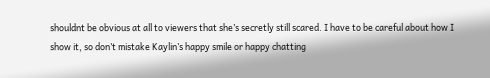shouldnt be obvious at all to viewers that she’s secretly still scared. I have to be careful about how I show it, so don’t mistake Kaylin’s happy smile or happy chatting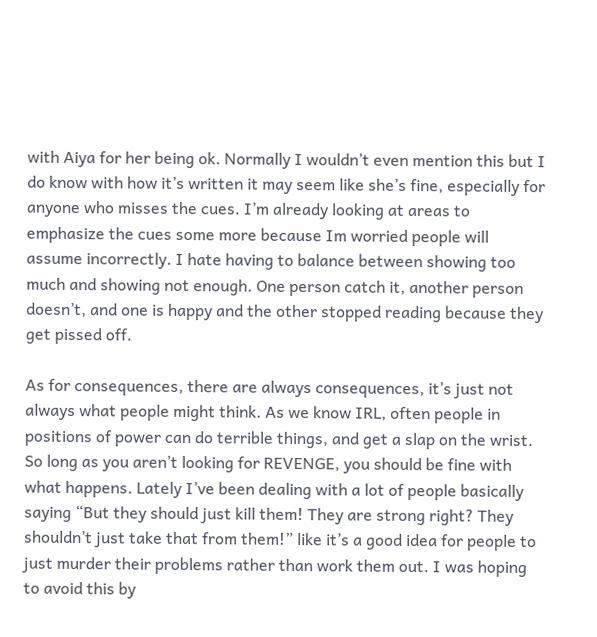with Aiya for her being ok. Normally I wouldn’t even mention this but I do know with how it’s written it may seem like she’s fine, especially for anyone who misses the cues. I’m already looking at areas to emphasize the cues some more because Im worried people will assume incorrectly. I hate having to balance between showing too much and showing not enough. One person catch it, another person doesn’t, and one is happy and the other stopped reading because they get pissed off.

As for consequences, there are always consequences, it’s just not always what people might think. As we know IRL, often people in positions of power can do terrible things, and get a slap on the wrist. So long as you aren’t looking for REVENGE, you should be fine with what happens. Lately I’ve been dealing with a lot of people basically saying “But they should just kill them! They are strong right? They shouldn’t just take that from them!” like it’s a good idea for people to just murder their problems rather than work them out. I was hoping to avoid this by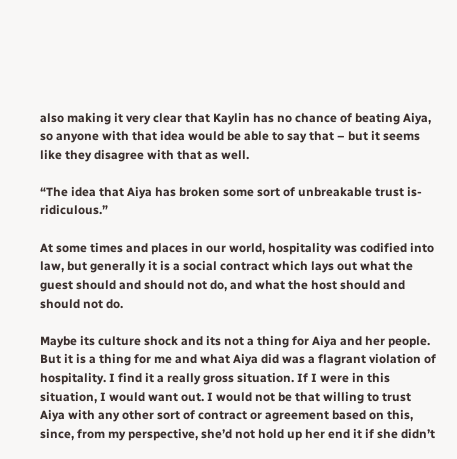also making it very clear that Kaylin has no chance of beating Aiya, so anyone with that idea would be able to say that – but it seems like they disagree with that as well.

“The idea that Aiya has broken some sort of unbreakable trust is- ridiculous.”

At some times and places in our world, hospitality was codified into law, but generally it is a social contract which lays out what the guest should and should not do, and what the host should and should not do.

Maybe its culture shock and its not a thing for Aiya and her people. But it is a thing for me and what Aiya did was a flagrant violation of hospitality. I find it a really gross situation. If I were in this situation, I would want out. I would not be that willing to trust Aiya with any other sort of contract or agreement based on this, since, from my perspective, she’d not hold up her end it if she didn’t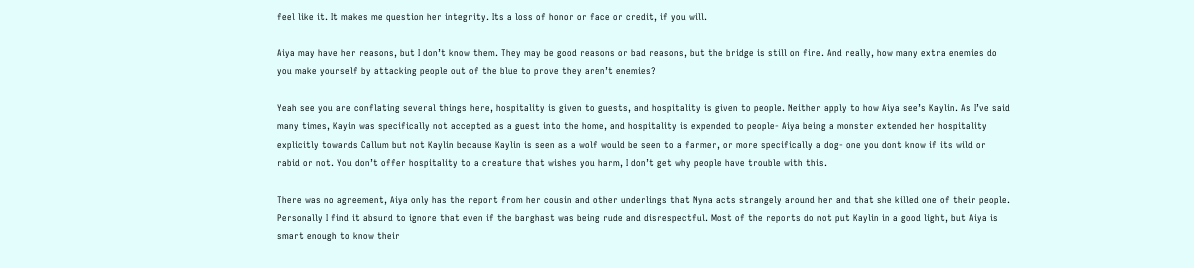feel like it. It makes me question her integrity. Its a loss of honor or face or credit, if you will.

Aiya may have her reasons, but I don’t know them. They may be good reasons or bad reasons, but the bridge is still on fire. And really, how many extra enemies do you make yourself by attacking people out of the blue to prove they aren’t enemies?

Yeah see you are conflating several things here, hospitality is given to guests, and hospitality is given to people. Neither apply to how Aiya see’s Kaylin. As I’ve said many times, Kayin was specifically not accepted as a guest into the home, and hospitality is expended to people- Aiya being a monster extended her hospitality explicitly towards Callum but not Kaylin because Kaylin is seen as a wolf would be seen to a farmer, or more specifically a dog- one you dont know if its wild or rabid or not. You don’t offer hospitality to a creature that wishes you harm, I don’t get why people have trouble with this.

There was no agreement, Aiya only has the report from her cousin and other underlings that Nyna acts strangely around her and that she killed one of their people. Personally I find it absurd to ignore that even if the barghast was being rude and disrespectful. Most of the reports do not put Kaylin in a good light, but Aiya is smart enough to know their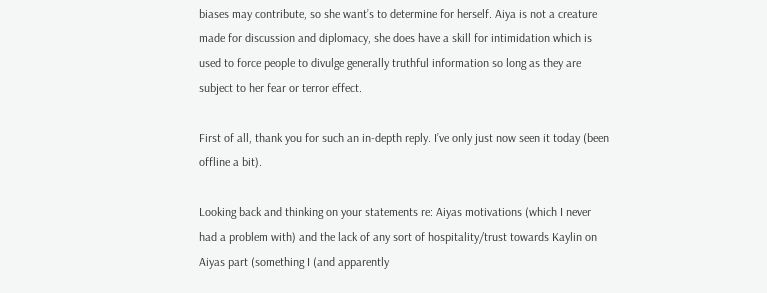biases may contribute, so she want’s to determine for herself. Aiya is not a creature made for discussion and diplomacy, she does have a skill for intimidation which is used to force people to divulge generally truthful information so long as they are subject to her fear or terror effect.

First of all, thank you for such an in-depth reply. I’ve only just now seen it today (been offline a bit).

Looking back and thinking on your statements re: Aiyas motivations (which I never had a problem with) and the lack of any sort of hospitality/trust towards Kaylin on Aiyas part (something I (and apparently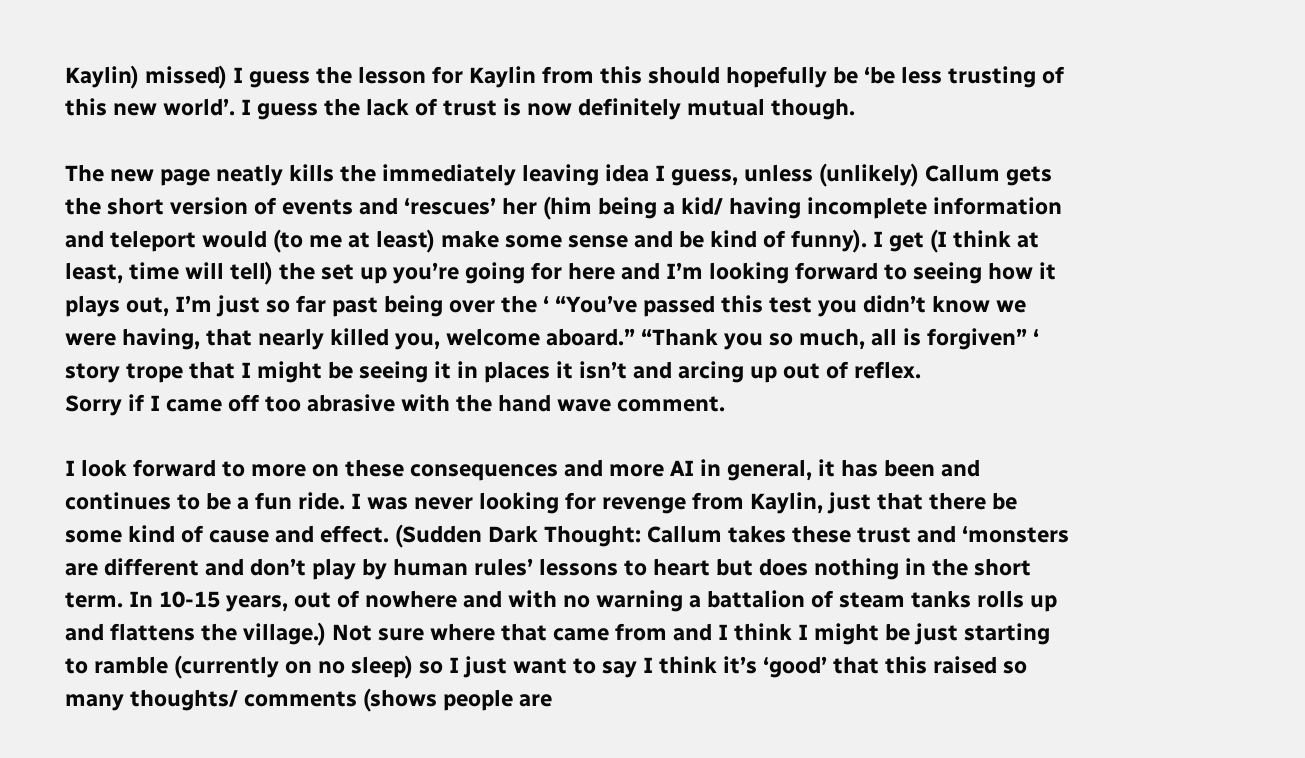Kaylin) missed) I guess the lesson for Kaylin from this should hopefully be ‘be less trusting of this new world’. I guess the lack of trust is now definitely mutual though.

The new page neatly kills the immediately leaving idea I guess, unless (unlikely) Callum gets the short version of events and ‘rescues’ her (him being a kid/ having incomplete information and teleport would (to me at least) make some sense and be kind of funny). I get (I think at least, time will tell) the set up you’re going for here and I’m looking forward to seeing how it plays out, I’m just so far past being over the ‘ “You’ve passed this test you didn’t know we were having, that nearly killed you, welcome aboard.” “Thank you so much, all is forgiven” ‘ story trope that I might be seeing it in places it isn’t and arcing up out of reflex.
Sorry if I came off too abrasive with the hand wave comment.

I look forward to more on these consequences and more AI in general, it has been and continues to be a fun ride. I was never looking for revenge from Kaylin, just that there be some kind of cause and effect. (Sudden Dark Thought: Callum takes these trust and ‘monsters are different and don’t play by human rules’ lessons to heart but does nothing in the short term. In 10-15 years, out of nowhere and with no warning a battalion of steam tanks rolls up and flattens the village.) Not sure where that came from and I think I might be just starting to ramble (currently on no sleep) so I just want to say I think it’s ‘good’ that this raised so many thoughts/ comments (shows people are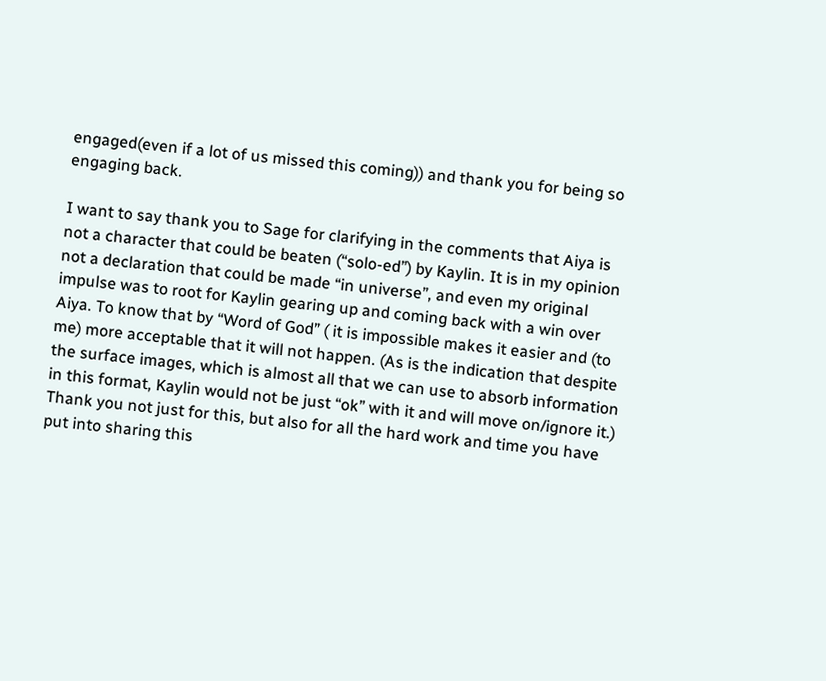engaged(even if a lot of us missed this coming)) and thank you for being so engaging back.

I want to say thank you to Sage for clarifying in the comments that Aiya is not a character that could be beaten (“solo-ed”) by Kaylin. It is in my opinion not a declaration that could be made “in universe”, and even my original impulse was to root for Kaylin gearing up and coming back with a win over Aiya. To know that by “Word of God” ( it is impossible makes it easier and (to me) more acceptable that it will not happen. (As is the indication that despite the surface images, which is almost all that we can use to absorb information in this format, Kaylin would not be just “ok” with it and will move on/ignore it.)
Thank you not just for this, but also for all the hard work and time you have put into sharing this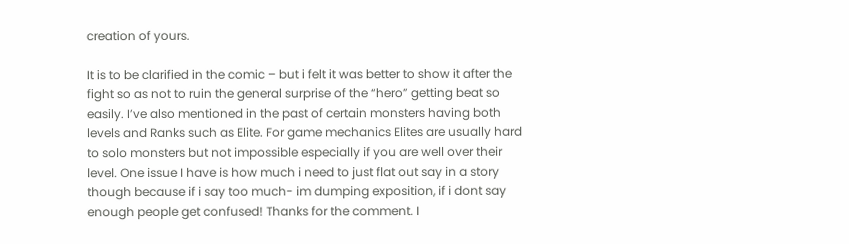creation of yours.

It is to be clarified in the comic – but i felt it was better to show it after the fight so as not to ruin the general surprise of the “hero” getting beat so easily. I’ve also mentioned in the past of certain monsters having both levels and Ranks such as Elite. For game mechanics Elites are usually hard to solo monsters but not impossible especially if you are well over their level. One issue I have is how much i need to just flat out say in a story though because if i say too much- im dumping exposition, if i dont say enough people get confused! Thanks for the comment. I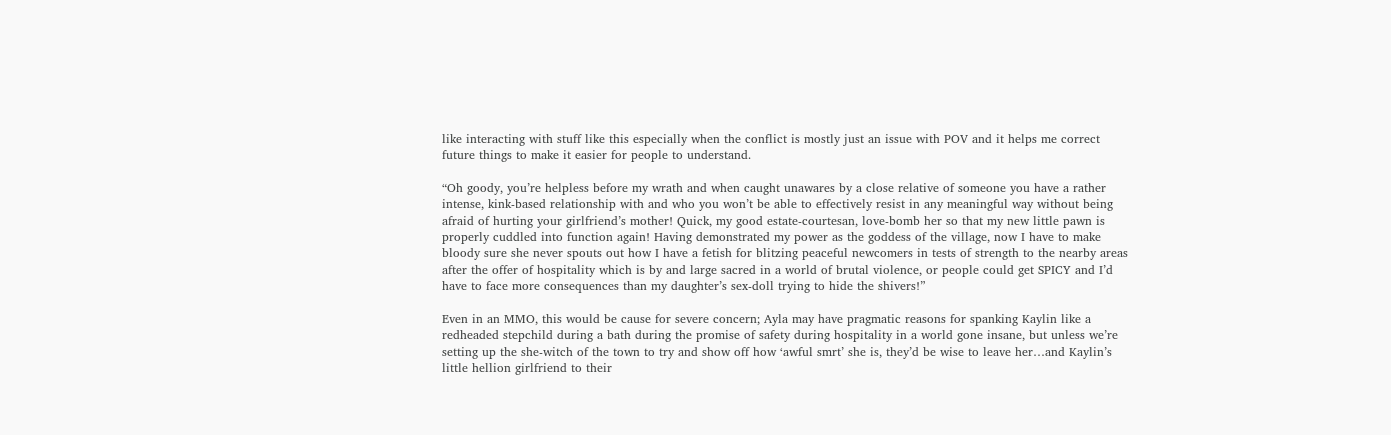like interacting with stuff like this especially when the conflict is mostly just an issue with POV and it helps me correct future things to make it easier for people to understand.

“Oh goody, you’re helpless before my wrath and when caught unawares by a close relative of someone you have a rather intense, kink-based relationship with and who you won’t be able to effectively resist in any meaningful way without being afraid of hurting your girlfriend’s mother! Quick, my good estate-courtesan, love-bomb her so that my new little pawn is properly cuddled into function again! Having demonstrated my power as the goddess of the village, now I have to make bloody sure she never spouts out how I have a fetish for blitzing peaceful newcomers in tests of strength to the nearby areas after the offer of hospitality which is by and large sacred in a world of brutal violence, or people could get SPICY and I’d have to face more consequences than my daughter’s sex-doll trying to hide the shivers!”

Even in an MMO, this would be cause for severe concern; Ayla may have pragmatic reasons for spanking Kaylin like a redheaded stepchild during a bath during the promise of safety during hospitality in a world gone insane, but unless we’re setting up the she-witch of the town to try and show off how ‘awful smrt’ she is, they’d be wise to leave her…and Kaylin’s little hellion girlfriend to their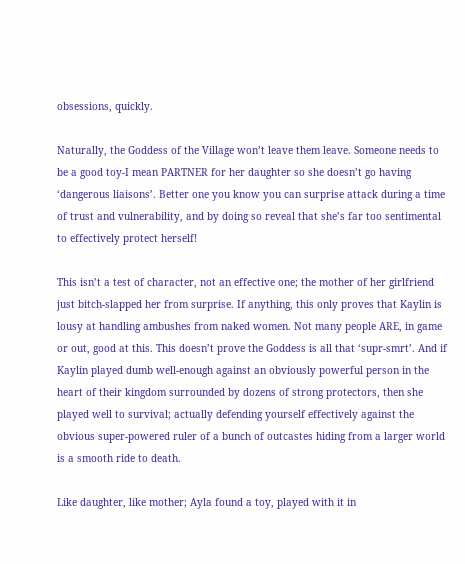obsessions, quickly.

Naturally, the Goddess of the Village won’t leave them leave. Someone needs to be a good toy-I mean PARTNER for her daughter so she doesn’t go having ‘dangerous liaisons’. Better one you know you can surprise attack during a time of trust and vulnerability, and by doing so reveal that she’s far too sentimental to effectively protect herself!

This isn’t a test of character, not an effective one; the mother of her girlfriend just bitch-slapped her from surprise. If anything, this only proves that Kaylin is lousy at handling ambushes from naked women. Not many people ARE, in game or out, good at this. This doesn’t prove the Goddess is all that ‘supr-smrt’. And if Kaylin played dumb well-enough against an obviously powerful person in the heart of their kingdom surrounded by dozens of strong protectors, then she played well to survival; actually defending yourself effectively against the obvious super-powered ruler of a bunch of outcastes hiding from a larger world is a smooth ride to death.

Like daughter, like mother; Ayla found a toy, played with it in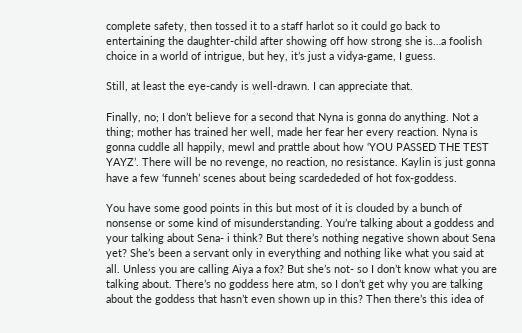complete safety, then tossed it to a staff harlot so it could go back to entertaining the daughter-child after showing off how strong she is…a foolish choice in a world of intrigue, but hey, it’s just a vidya-game, I guess.

Still, at least the eye-candy is well-drawn. I can appreciate that.

Finally, no; I don’t believe for a second that Nyna is gonna do anything. Not a thing; mother has trained her well, made her fear her every reaction. Nyna is gonna cuddle all happily, mewl and prattle about how ‘YOU PASSED THE TEST YAYZ’. There will be no revenge, no reaction, no resistance. Kaylin is just gonna have a few ‘funneh’ scenes about being scardededed of hot fox-goddess.

You have some good points in this but most of it is clouded by a bunch of nonsense or some kind of misunderstanding. You’re talking about a goddess and your talking about Sena- i think? But there’s nothing negative shown about Sena yet? She’s been a servant only in everything and nothing like what you said at all. Unless you are calling Aiya a fox? But she’s not- so I don’t know what you are talking about. There’s no goddess here atm, so I don’t get why you are talking about the goddess that hasn’t even shown up in this? Then there’s this idea of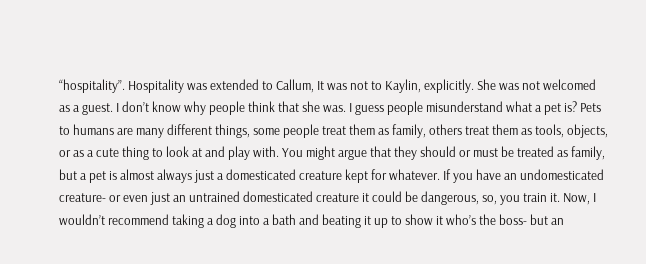“hospitality”. Hospitality was extended to Callum, It was not to Kaylin, explicitly. She was not welcomed as a guest. I don’t know why people think that she was. I guess people misunderstand what a pet is? Pets to humans are many different things, some people treat them as family, others treat them as tools, objects, or as a cute thing to look at and play with. You might argue that they should or must be treated as family, but a pet is almost always just a domesticated creature kept for whatever. If you have an undomesticated creature- or even just an untrained domesticated creature it could be dangerous, so, you train it. Now, I wouldn’t recommend taking a dog into a bath and beating it up to show it who’s the boss- but an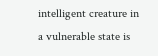intelligent creature in a vulnerable state is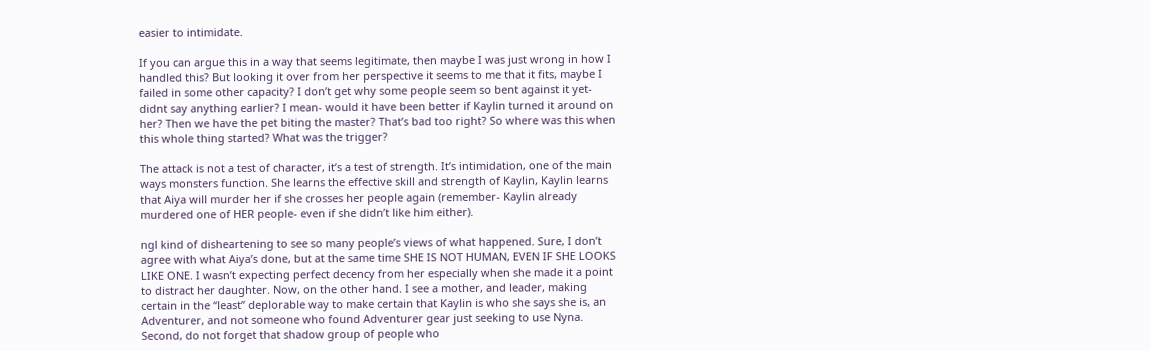easier to intimidate.

If you can argue this in a way that seems legitimate, then maybe I was just wrong in how I handled this? But looking it over from her perspective it seems to me that it fits, maybe I failed in some other capacity? I don’t get why some people seem so bent against it yet- didnt say anything earlier? I mean- would it have been better if Kaylin turned it around on her? Then we have the pet biting the master? That’s bad too right? So where was this when this whole thing started? What was the trigger?

The attack is not a test of character, it’s a test of strength. It’s intimidation, one of the main ways monsters function. She learns the effective skill and strength of Kaylin, Kaylin learns that Aiya will murder her if she crosses her people again (remember- Kaylin already murdered one of HER people- even if she didn’t like him either).

ngl kind of disheartening to see so many people’s views of what happened. Sure, I don’t agree with what Aiya’s done, but at the same time SHE IS NOT HUMAN, EVEN IF SHE LOOKS LIKE ONE. I wasn’t expecting perfect decency from her especially when she made it a point to distract her daughter. Now, on the other hand. I see a mother, and leader, making certain in the “least” deplorable way to make certain that Kaylin is who she says she is, an Adventurer, and not someone who found Adventurer gear just seeking to use Nyna. Second, do not forget that shadow group of people who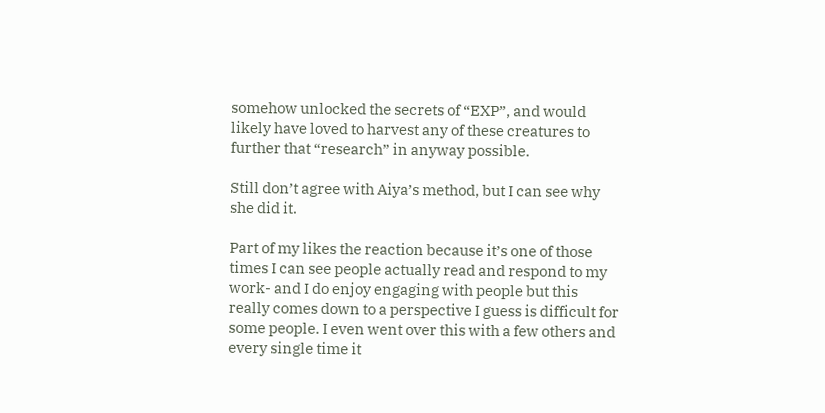somehow unlocked the secrets of “EXP”, and would likely have loved to harvest any of these creatures to further that “research” in anyway possible.

Still don’t agree with Aiya’s method, but I can see why she did it.

Part of my likes the reaction because it’s one of those times I can see people actually read and respond to my work- and I do enjoy engaging with people but this really comes down to a perspective I guess is difficult for some people. I even went over this with a few others and every single time it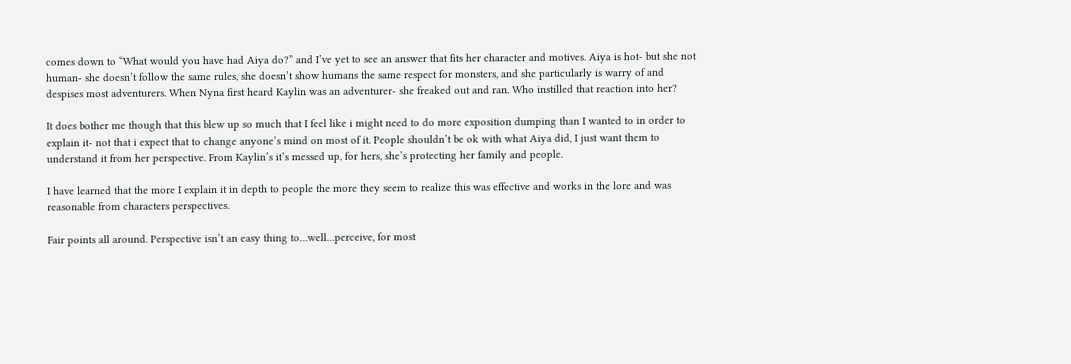comes down to “What would you have had Aiya do?” and I’ve yet to see an answer that fits her character and motives. Aiya is hot- but she not human- she doesn’t follow the same rules, she doesn’t show humans the same respect for monsters, and she particularly is warry of and despises most adventurers. When Nyna first heard Kaylin was an adventurer- she freaked out and ran. Who instilled that reaction into her?

It does bother me though that this blew up so much that I feel like i might need to do more exposition dumping than I wanted to in order to explain it- not that i expect that to change anyone’s mind on most of it. People shouldn’t be ok with what Aiya did, I just want them to understand it from her perspective. From Kaylin’s it’s messed up, for hers, she’s protecting her family and people.

I have learned that the more I explain it in depth to people the more they seem to realize this was effective and works in the lore and was reasonable from characters perspectives.

Fair points all around. Perspective isn’t an easy thing to…well…perceive, for most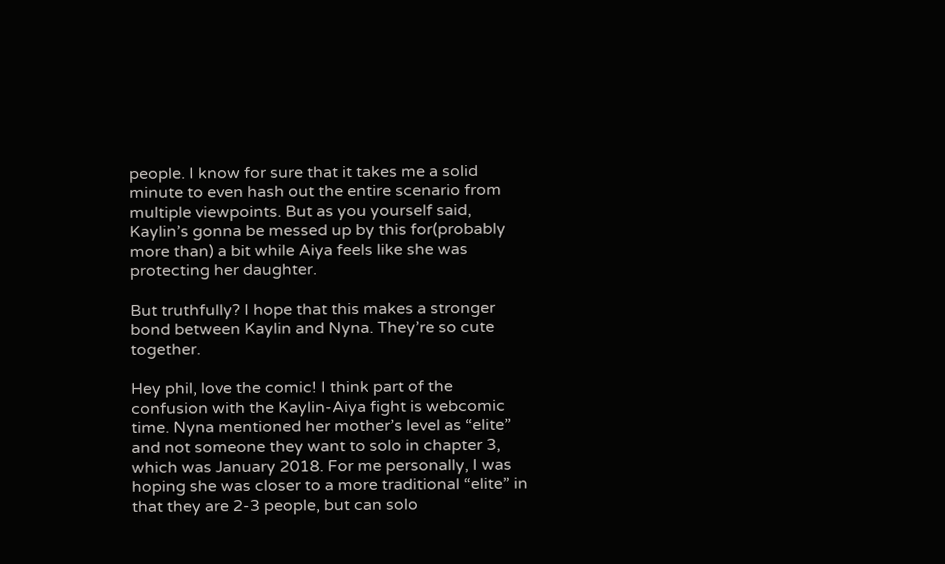people. I know for sure that it takes me a solid minute to even hash out the entire scenario from multiple viewpoints. But as you yourself said, Kaylin’s gonna be messed up by this for(probably more than) a bit while Aiya feels like she was protecting her daughter.

But truthfully? I hope that this makes a stronger bond between Kaylin and Nyna. They’re so cute together.

Hey phil, love the comic! I think part of the confusion with the Kaylin-Aiya fight is webcomic time. Nyna mentioned her mother’s level as “elite” and not someone they want to solo in chapter 3, which was January 2018. For me personally, I was hoping she was closer to a more traditional “elite” in that they are 2-3 people, but can solo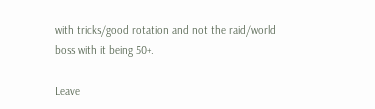with tricks/good rotation and not the raid/world boss with it being 50+.

Leave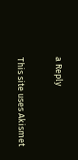a Reply

This site uses Akismet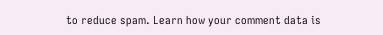to reduce spam. Learn how your comment data is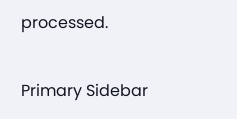processed.

Primary Sidebar